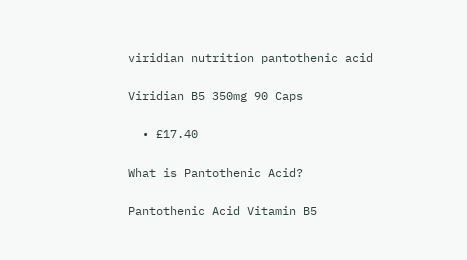viridian nutrition pantothenic acid

Viridian B5 350mg 90 Caps

  • £17.40

What is Pantothenic Acid?

Pantothenic Acid Vitamin B5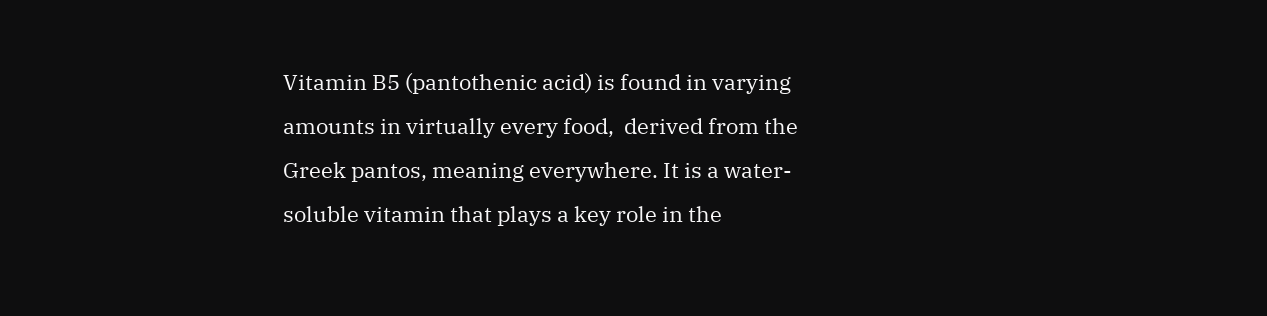Vitamin B5 (pantothenic acid) is found in varying amounts in virtually every food,  derived from the Greek pantos, meaning everywhere. It is a water-soluble vitamin that plays a key role in the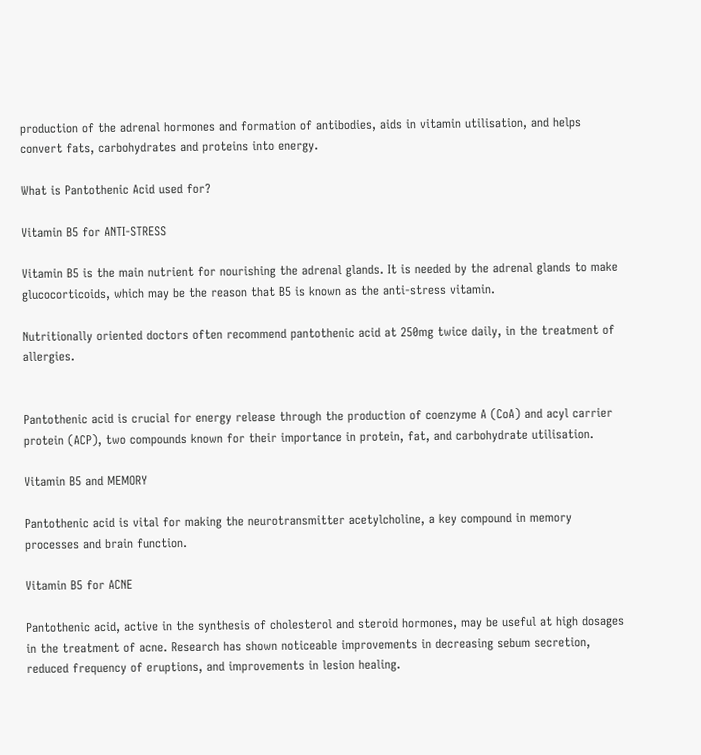production of the adrenal hormones and formation of antibodies, aids in vitamin utilisation, and helps convert fats, carbohydrates and proteins into energy.

What is Pantothenic Acid used for?

Vitamin B5 for ANTI-STRESS

Vitamin B5 is the main nutrient for nourishing the adrenal glands. It is needed by the adrenal glands to make glucocorticoids, which may be the reason that B5 is known as the anti-stress vitamin.

Nutritionally oriented doctors often recommend pantothenic acid at 250mg twice daily, in the treatment of allergies.


Pantothenic acid is crucial for energy release through the production of coenzyme A (CoA) and acyl carrier protein (ACP), two compounds known for their importance in protein, fat, and carbohydrate utilisation.

Vitamin B5 and MEMORY

Pantothenic acid is vital for making the neurotransmitter acetylcholine, a key compound in memory processes and brain function.

Vitamin B5 for ACNE

Pantothenic acid, active in the synthesis of cholesterol and steroid hormones, may be useful at high dosages in the treatment of acne. Research has shown noticeable improvements in decreasing sebum secretion, reduced frequency of eruptions, and improvements in lesion healing.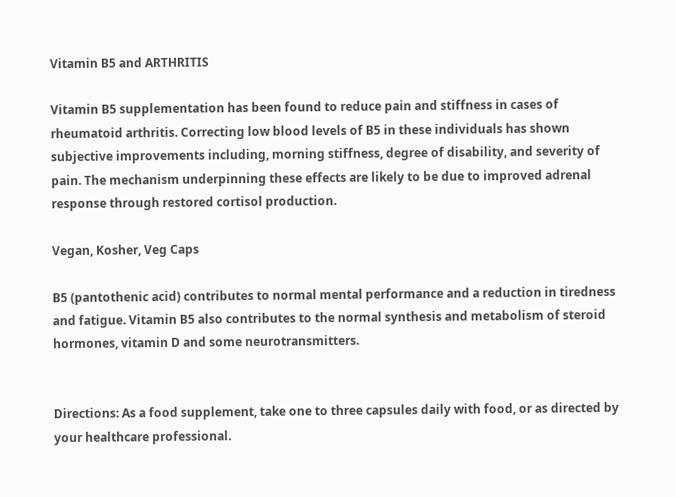Vitamin B5 and ARTHRITIS

Vitamin B5 supplementation has been found to reduce pain and stiffness in cases of rheumatoid arthritis. Correcting low blood levels of B5 in these individuals has shown subjective improvements including, morning stiffness, degree of disability, and severity of pain. The mechanism underpinning these effects are likely to be due to improved adrenal response through restored cortisol production.

Vegan, Kosher, Veg Caps

B5 (pantothenic acid) contributes to normal mental performance and a reduction in tiredness and fatigue. Vitamin B5 also contributes to the normal synthesis and metabolism of steroid hormones, vitamin D and some neurotransmitters.


Directions: As a food supplement, take one to three capsules daily with food, or as directed by your healthcare professional.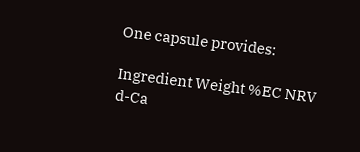One capsule provides:

Ingredient Weight %EC NRV
d-Ca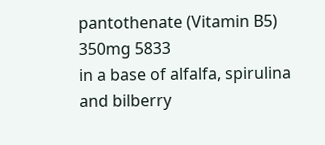pantothenate (Vitamin B5) 350mg 5833
in a base of alfalfa, spirulina and bilberry